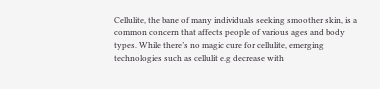Cellulite, the bane of many individuals seeking smoother skin, is a common concern that affects people of various ages and body types. While there’s no magic cure for cellulite, emerging technologies such as cellulit e.g decrease with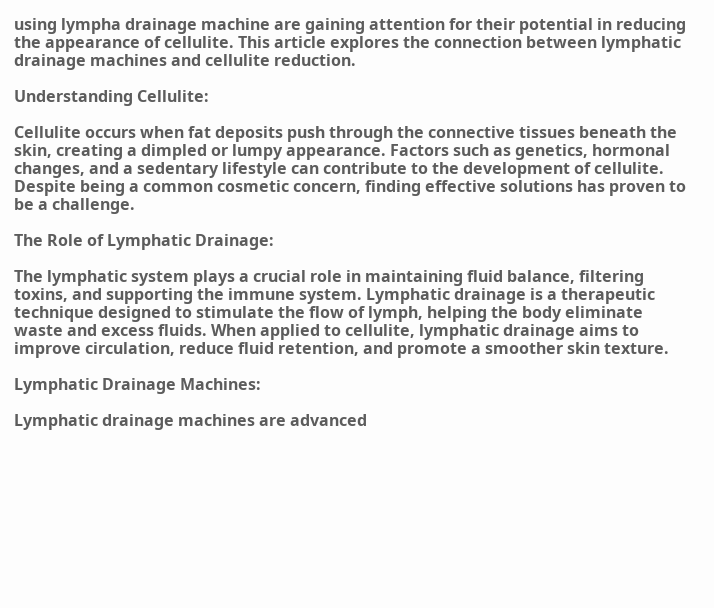using lympha drainage machine are gaining attention for their potential in reducing the appearance of cellulite. This article explores the connection between lymphatic drainage machines and cellulite reduction.

Understanding Cellulite:

Cellulite occurs when fat deposits push through the connective tissues beneath the skin, creating a dimpled or lumpy appearance. Factors such as genetics, hormonal changes, and a sedentary lifestyle can contribute to the development of cellulite. Despite being a common cosmetic concern, finding effective solutions has proven to be a challenge.

The Role of Lymphatic Drainage:

The lymphatic system plays a crucial role in maintaining fluid balance, filtering toxins, and supporting the immune system. Lymphatic drainage is a therapeutic technique designed to stimulate the flow of lymph, helping the body eliminate waste and excess fluids. When applied to cellulite, lymphatic drainage aims to improve circulation, reduce fluid retention, and promote a smoother skin texture.

Lymphatic Drainage Machines:

Lymphatic drainage machines are advanced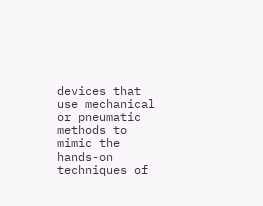devices that use mechanical or pneumatic methods to mimic the hands-on techniques of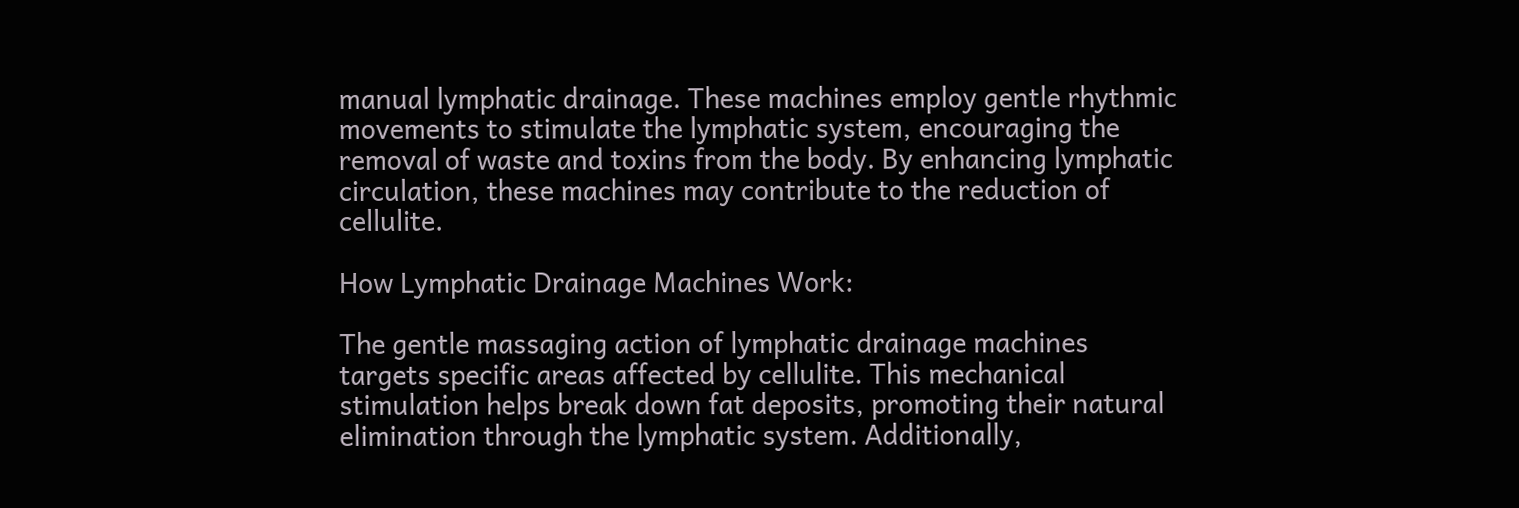manual lymphatic drainage. These machines employ gentle rhythmic movements to stimulate the lymphatic system, encouraging the removal of waste and toxins from the body. By enhancing lymphatic circulation, these machines may contribute to the reduction of cellulite.

How Lymphatic Drainage Machines Work:

The gentle massaging action of lymphatic drainage machines targets specific areas affected by cellulite. This mechanical stimulation helps break down fat deposits, promoting their natural elimination through the lymphatic system. Additionally,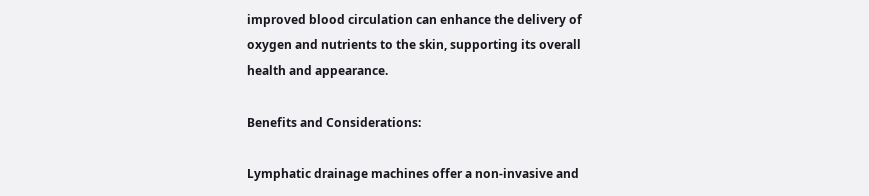improved blood circulation can enhance the delivery of oxygen and nutrients to the skin, supporting its overall health and appearance.

Benefits and Considerations:

Lymphatic drainage machines offer a non-invasive and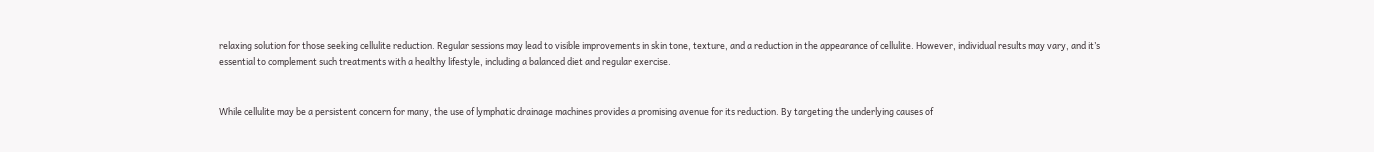relaxing solution for those seeking cellulite reduction. Regular sessions may lead to visible improvements in skin tone, texture, and a reduction in the appearance of cellulite. However, individual results may vary, and it’s essential to complement such treatments with a healthy lifestyle, including a balanced diet and regular exercise.


While cellulite may be a persistent concern for many, the use of lymphatic drainage machines provides a promising avenue for its reduction. By targeting the underlying causes of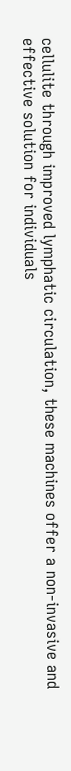cellulite through improved lymphatic circulation, these machines offer a non-invasive and effective solution for individuals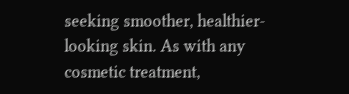seeking smoother, healthier-looking skin. As with any cosmetic treatment,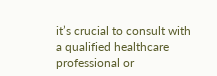it’s crucial to consult with a qualified healthcare professional or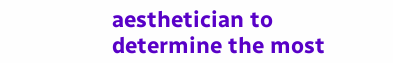aesthetician to determine the most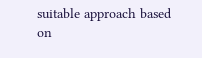suitable approach based on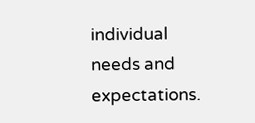individual needs and expectations.